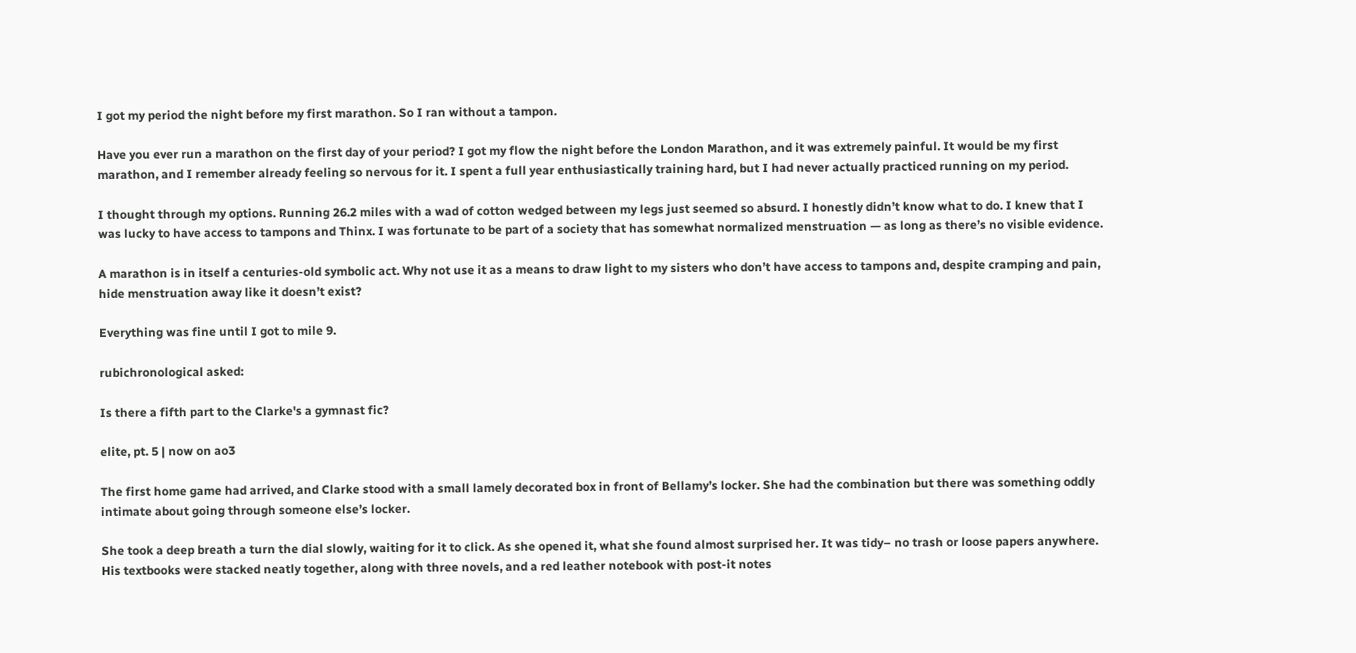I got my period the night before my first marathon. So I ran without a tampon.

Have you ever run a marathon on the first day of your period? I got my flow the night before the London Marathon, and it was extremely painful. It would be my first marathon, and I remember already feeling so nervous for it. I spent a full year enthusiastically training hard, but I had never actually practiced running on my period.

I thought through my options. Running 26.2 miles with a wad of cotton wedged between my legs just seemed so absurd. I honestly didn’t know what to do. I knew that I was lucky to have access to tampons and Thinx. I was fortunate to be part of a society that has somewhat normalized menstruation — as long as there’s no visible evidence.

A marathon is in itself a centuries-old symbolic act. Why not use it as a means to draw light to my sisters who don’t have access to tampons and, despite cramping and pain, hide menstruation away like it doesn’t exist?

Everything was fine until I got to mile 9.

rubichronological asked:

Is there a fifth part to the Clarke's a gymnast fic?

elite, pt. 5 | now on ao3

The first home game had arrived, and Clarke stood with a small lamely decorated box in front of Bellamy’s locker. She had the combination but there was something oddly intimate about going through someone else’s locker.

She took a deep breath a turn the dial slowly, waiting for it to click. As she opened it, what she found almost surprised her. It was tidy– no trash or loose papers anywhere. His textbooks were stacked neatly together, along with three novels, and a red leather notebook with post-it notes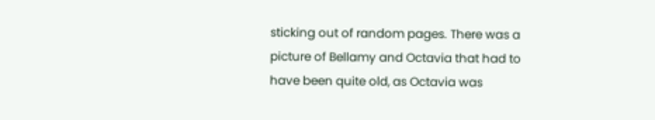sticking out of random pages. There was a picture of Bellamy and Octavia that had to have been quite old, as Octavia was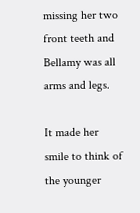missing her two front teeth and Bellamy was all arms and legs.

It made her smile to think of the younger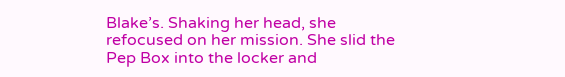Blake’s. Shaking her head, she refocused on her mission. She slid the Pep Box into the locker and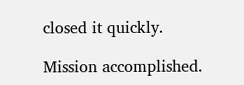closed it quickly.

Mission accomplished.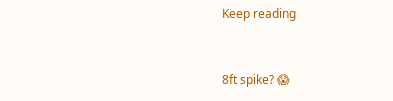Keep reading


8ft spike? 😱